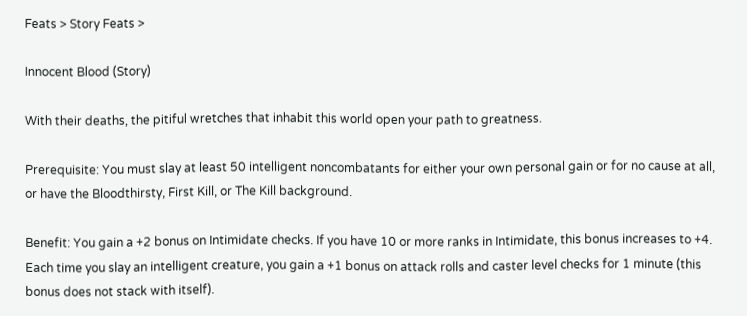Feats > Story Feats >

Innocent Blood (Story)

With their deaths, the pitiful wretches that inhabit this world open your path to greatness.

Prerequisite: You must slay at least 50 intelligent noncombatants for either your own personal gain or for no cause at all, or have the Bloodthirsty, First Kill, or The Kill background.

Benefit: You gain a +2 bonus on Intimidate checks. If you have 10 or more ranks in Intimidate, this bonus increases to +4. Each time you slay an intelligent creature, you gain a +1 bonus on attack rolls and caster level checks for 1 minute (this bonus does not stack with itself).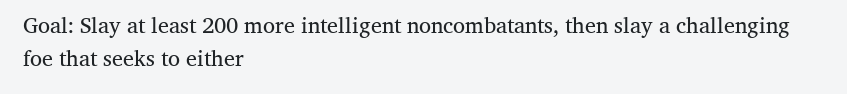Goal: Slay at least 200 more intelligent noncombatants, then slay a challenging foe that seeks to either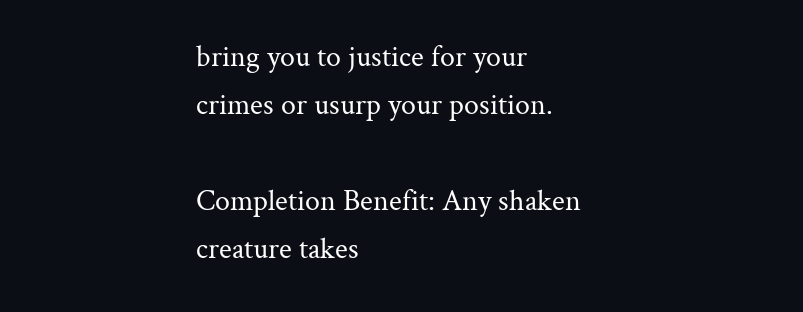bring you to justice for your crimes or usurp your position.

Completion Benefit: Any shaken creature takes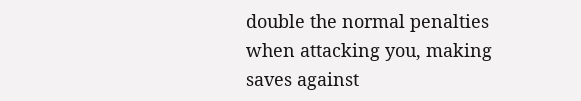double the normal penalties when attacking you, making saves against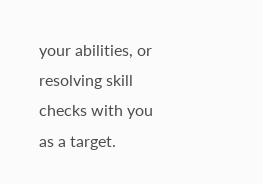your abilities, or resolving skill checks with you as a target.